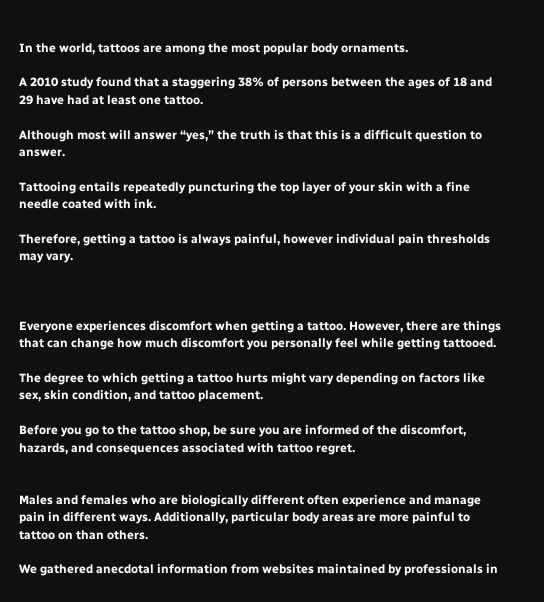In the world, tattoos are among the most popular body ornaments.

A 2010 study found that a staggering 38% of persons between the ages of 18 and 29 have had at least one tattoo.

Although most will answer “yes,” the truth is that this is a difficult question to answer.

Tattooing entails repeatedly puncturing the top layer of your skin with a fine needle coated with ink.

Therefore, getting a tattoo is always painful, however individual pain thresholds may vary.



Everyone experiences discomfort when getting a tattoo. However, there are things that can change how much discomfort you personally feel while getting tattooed.

The degree to which getting a tattoo hurts might vary depending on factors like sex, skin condition, and tattoo placement.

Before you go to the tattoo shop, be sure you are informed of the discomfort, hazards, and consequences associated with tattoo regret.


Males and females who are biologically different often experience and manage pain in different ways. Additionally, particular body areas are more painful to tattoo on than others.

We gathered anecdotal information from websites maintained by professionals in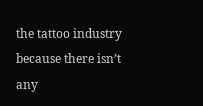the tattoo industry because there isn’t any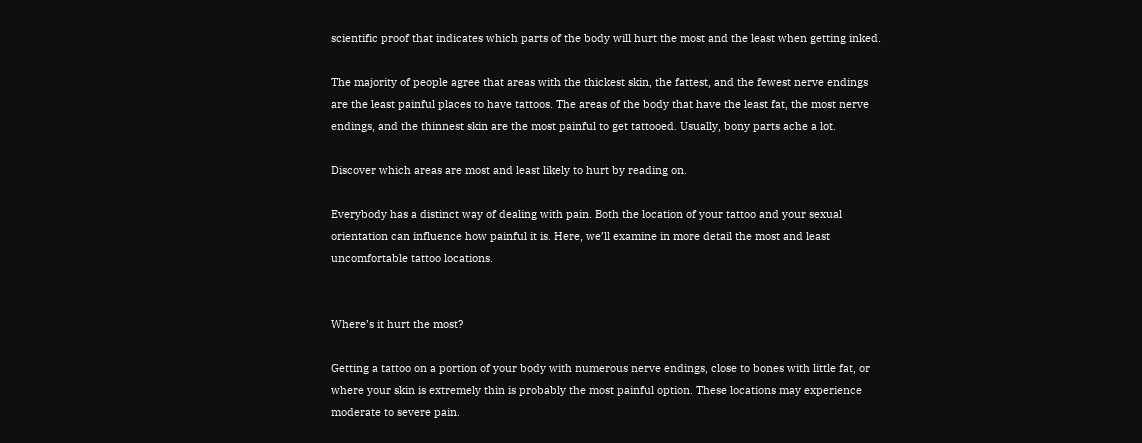scientific proof that indicates which parts of the body will hurt the most and the least when getting inked.

The majority of people agree that areas with the thickest skin, the fattest, and the fewest nerve endings are the least painful places to have tattoos. The areas of the body that have the least fat, the most nerve endings, and the thinnest skin are the most painful to get tattooed. Usually, bony parts ache a lot.

Discover which areas are most and least likely to hurt by reading on.

Everybody has a distinct way of dealing with pain. Both the location of your tattoo and your sexual orientation can influence how painful it is. Here, we’ll examine in more detail the most and least uncomfortable tattoo locations.


Where’s it hurt the most?

Getting a tattoo on a portion of your body with numerous nerve endings, close to bones with little fat, or where your skin is extremely thin is probably the most painful option. These locations may experience moderate to severe pain.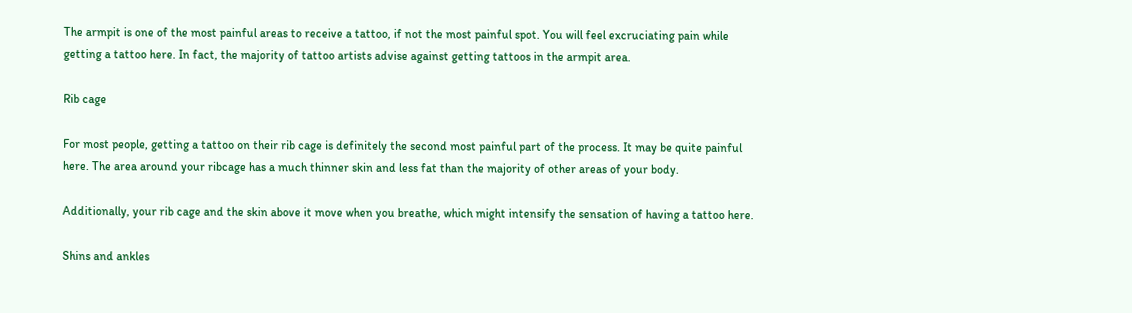The armpit is one of the most painful areas to receive a tattoo, if not the most painful spot. You will feel excruciating pain while getting a tattoo here. In fact, the majority of tattoo artists advise against getting tattoos in the armpit area.

Rib cage

For most people, getting a tattoo on their rib cage is definitely the second most painful part of the process. It may be quite painful here. The area around your ribcage has a much thinner skin and less fat than the majority of other areas of your body.

Additionally, your rib cage and the skin above it move when you breathe, which might intensify the sensation of having a tattoo here.

Shins and ankles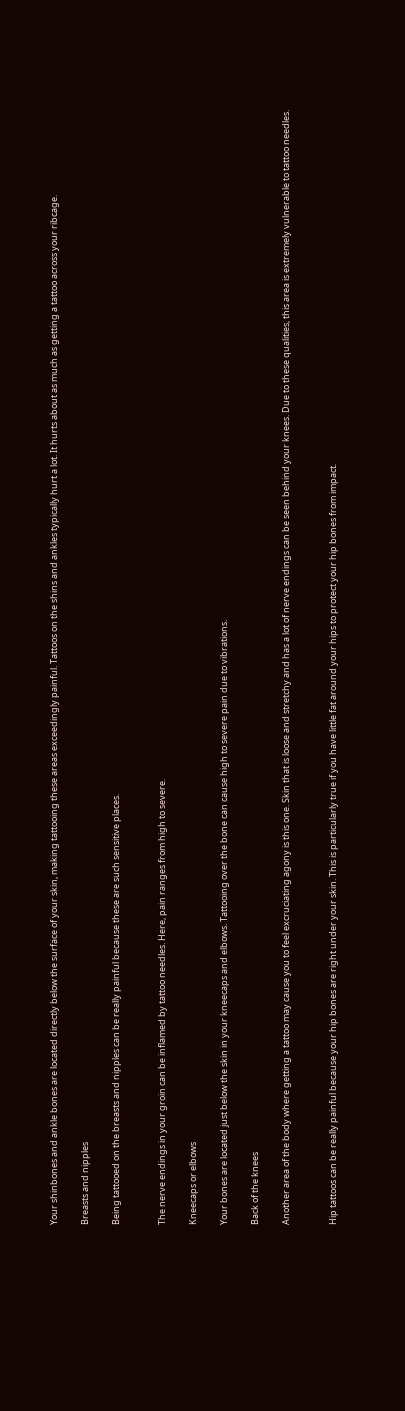Your shinbones and ankle bones are located directly below the surface of your skin, making tattooing these areas exceedingly painful. Tattoos on the shins and ankles typically hurt a lot. It hurts about as much as getting a tattoo across your ribcage.

Breasts and nipples

Being tattooed on the breasts and nipples can be really painful because these are such sensitive places.


The nerve endings in your groin can be inflamed by tattoo needles. Here, pain ranges from high to severe.

Kneecaps or elbows

Your bones are located just below the skin in your kneecaps and elbows. Tattooing over the bone can cause high to severe pain due to vibrations.

Back of the knees

Another area of the body where getting a tattoo may cause you to feel excruciating agony is this one. Skin that is loose and stretchy and has a lot of nerve endings can be seen behind your knees. Due to these qualities, this area is extremely vulnerable to tattoo needles.


Hip tattoos can be really painful because your hip bones are right under your skin. This is particularly true if you have little fat around your hips to protect your hip bones from impact.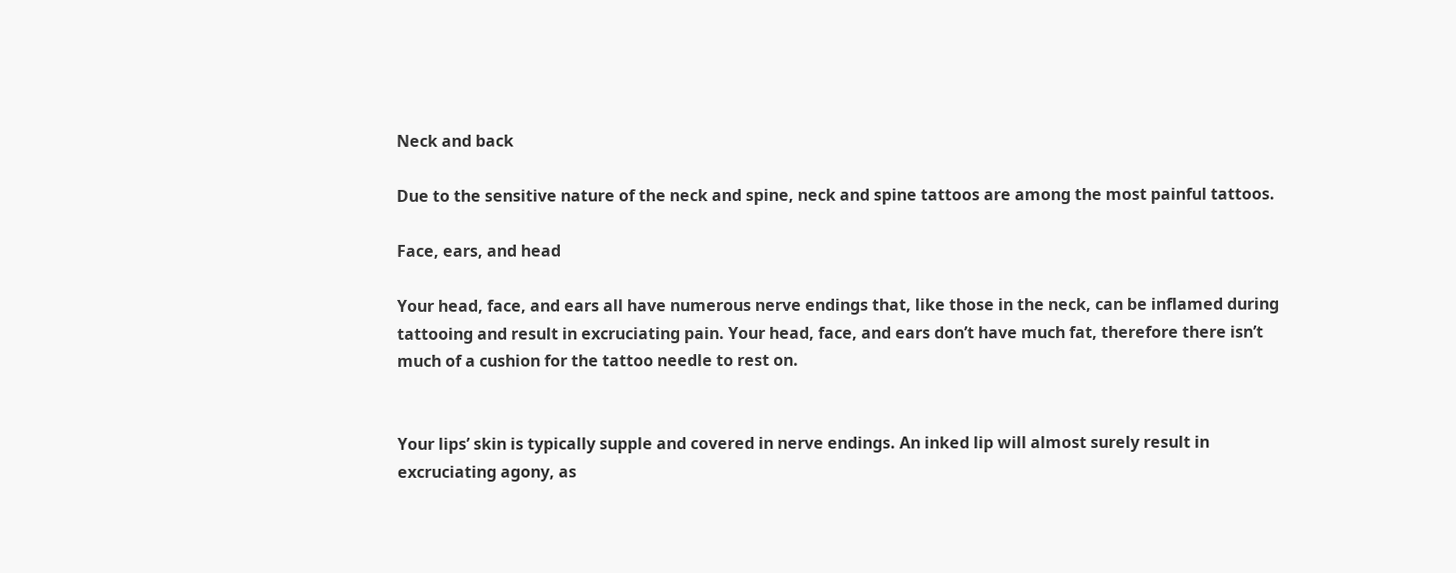Neck and back

Due to the sensitive nature of the neck and spine, neck and spine tattoos are among the most painful tattoos.

Face, ears, and head

Your head, face, and ears all have numerous nerve endings that, like those in the neck, can be inflamed during tattooing and result in excruciating pain. Your head, face, and ears don’t have much fat, therefore there isn’t much of a cushion for the tattoo needle to rest on.


Your lips’ skin is typically supple and covered in nerve endings. An inked lip will almost surely result in excruciating agony, as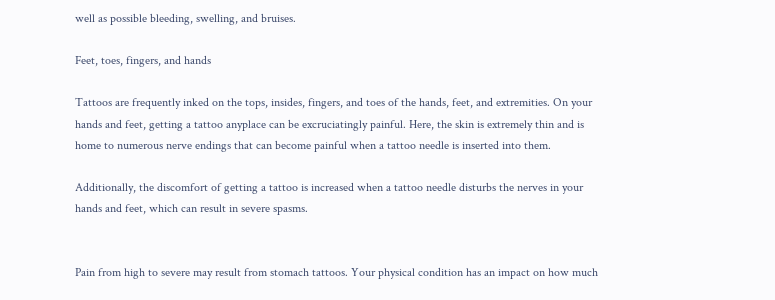well as possible bleeding, swelling, and bruises.

Feet, toes, fingers, and hands

Tattoos are frequently inked on the tops, insides, fingers, and toes of the hands, feet, and extremities. On your hands and feet, getting a tattoo anyplace can be excruciatingly painful. Here, the skin is extremely thin and is home to numerous nerve endings that can become painful when a tattoo needle is inserted into them.

Additionally, the discomfort of getting a tattoo is increased when a tattoo needle disturbs the nerves in your hands and feet, which can result in severe spasms.


Pain from high to severe may result from stomach tattoos. Your physical condition has an impact on how much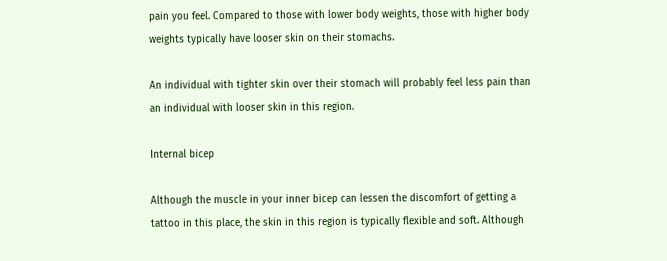pain you feel. Compared to those with lower body weights, those with higher body weights typically have looser skin on their stomachs.

An individual with tighter skin over their stomach will probably feel less pain than an individual with looser skin in this region.

Internal bicep

Although the muscle in your inner bicep can lessen the discomfort of getting a tattoo in this place, the skin in this region is typically flexible and soft. Although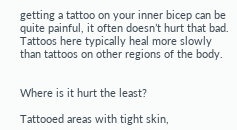getting a tattoo on your inner bicep can be quite painful, it often doesn’t hurt that bad. Tattoos here typically heal more slowly than tattoos on other regions of the body.


Where is it hurt the least?

Tattooed areas with tight skin,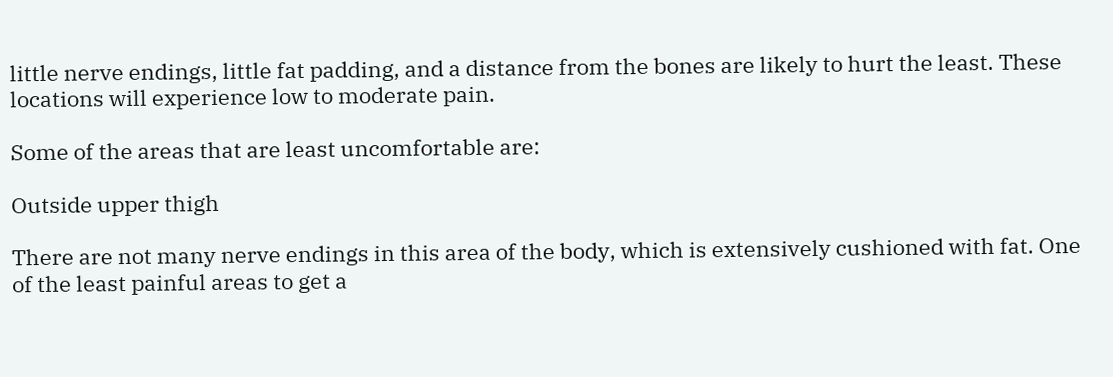little nerve endings, little fat padding, and a distance from the bones are likely to hurt the least. These locations will experience low to moderate pain.

Some of the areas that are least uncomfortable are:

Outside upper thigh

There are not many nerve endings in this area of the body, which is extensively cushioned with fat. One of the least painful areas to get a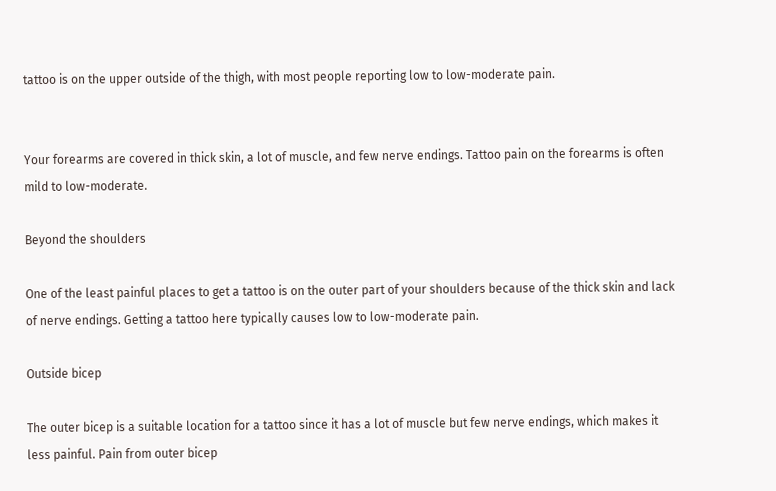tattoo is on the upper outside of the thigh, with most people reporting low to low-moderate pain.


Your forearms are covered in thick skin, a lot of muscle, and few nerve endings. Tattoo pain on the forearms is often mild to low-moderate.

Beyond the shoulders

One of the least painful places to get a tattoo is on the outer part of your shoulders because of the thick skin and lack of nerve endings. Getting a tattoo here typically causes low to low-moderate pain.

Outside bicep

The outer bicep is a suitable location for a tattoo since it has a lot of muscle but few nerve endings, which makes it less painful. Pain from outer bicep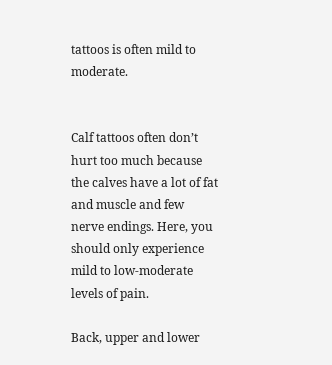tattoos is often mild to moderate.


Calf tattoos often don’t hurt too much because the calves have a lot of fat and muscle and few nerve endings. Here, you should only experience mild to low-moderate levels of pain.

Back, upper and lower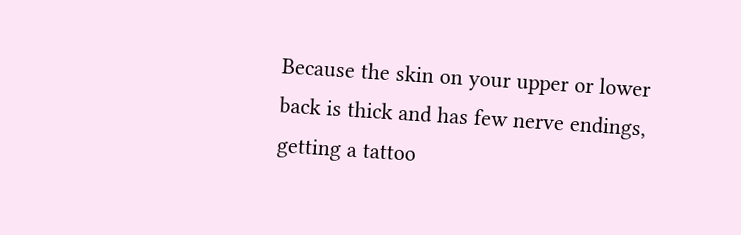Because the skin on your upper or lower back is thick and has few nerve endings, getting a tattoo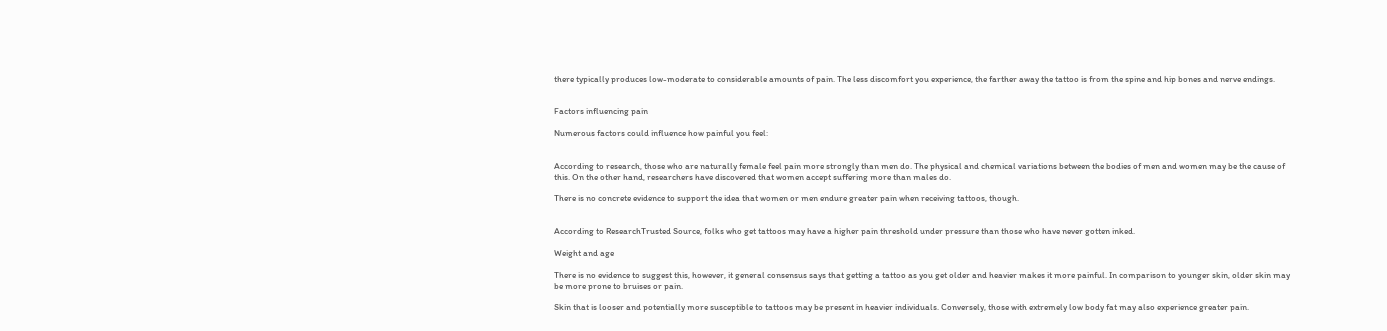there typically produces low-moderate to considerable amounts of pain. The less discomfort you experience, the farther away the tattoo is from the spine and hip bones and nerve endings.


Factors influencing pain

Numerous factors could influence how painful you feel:


According to research, those who are naturally female feel pain more strongly than men do. The physical and chemical variations between the bodies of men and women may be the cause of this. On the other hand, researchers have discovered that women accept suffering more than males do.

There is no concrete evidence to support the idea that women or men endure greater pain when receiving tattoos, though.


According to ResearchTrusted Source, folks who get tattoos may have a higher pain threshold under pressure than those who have never gotten inked.

Weight and age

There is no evidence to suggest this, however, it general consensus says that getting a tattoo as you get older and heavier makes it more painful. In comparison to younger skin, older skin may be more prone to bruises or pain.

Skin that is looser and potentially more susceptible to tattoos may be present in heavier individuals. Conversely, those with extremely low body fat may also experience greater pain.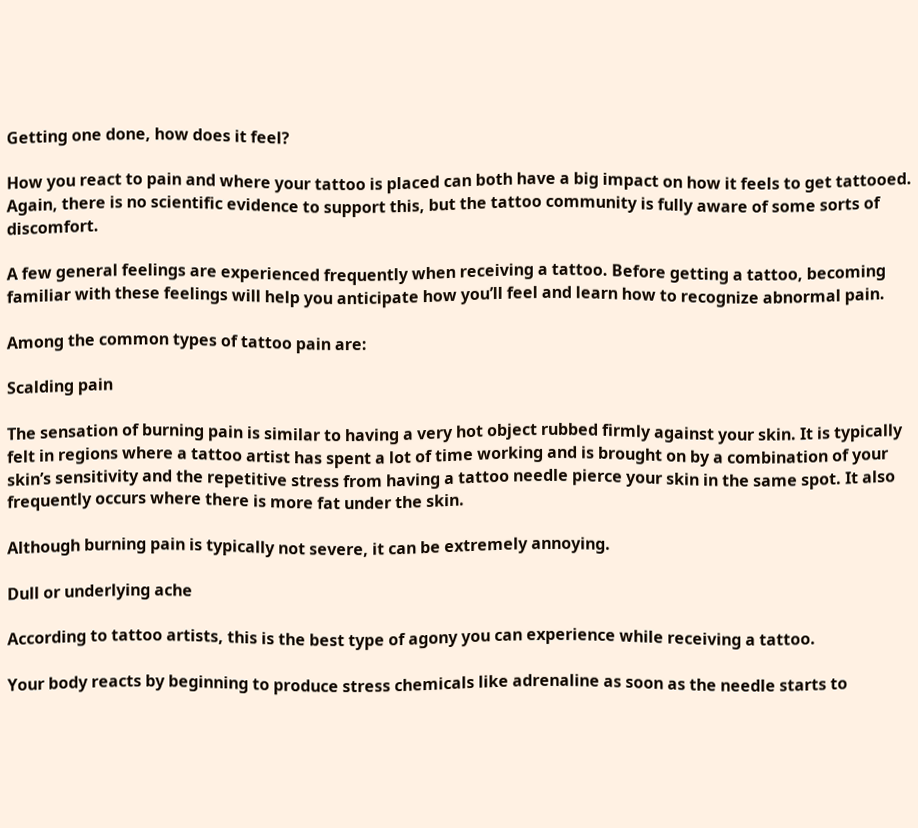Getting one done, how does it feel?

How you react to pain and where your tattoo is placed can both have a big impact on how it feels to get tattooed. Again, there is no scientific evidence to support this, but the tattoo community is fully aware of some sorts of discomfort.

A few general feelings are experienced frequently when receiving a tattoo. Before getting a tattoo, becoming familiar with these feelings will help you anticipate how you’ll feel and learn how to recognize abnormal pain.

Among the common types of tattoo pain are:

Scalding pain

The sensation of burning pain is similar to having a very hot object rubbed firmly against your skin. It is typically felt in regions where a tattoo artist has spent a lot of time working and is brought on by a combination of your skin’s sensitivity and the repetitive stress from having a tattoo needle pierce your skin in the same spot. It also frequently occurs where there is more fat under the skin.

Although burning pain is typically not severe, it can be extremely annoying.

Dull or underlying ache

According to tattoo artists, this is the best type of agony you can experience while receiving a tattoo.

Your body reacts by beginning to produce stress chemicals like adrenaline as soon as the needle starts to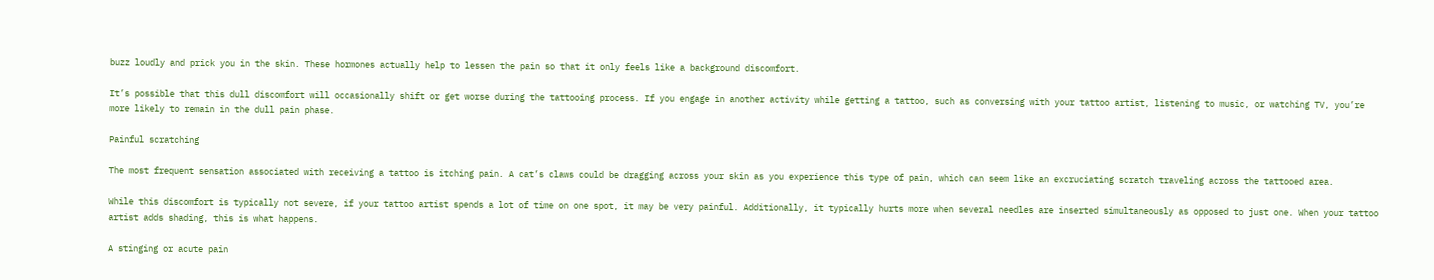buzz loudly and prick you in the skin. These hormones actually help to lessen the pain so that it only feels like a background discomfort.

It’s possible that this dull discomfort will occasionally shift or get worse during the tattooing process. If you engage in another activity while getting a tattoo, such as conversing with your tattoo artist, listening to music, or watching TV, you’re more likely to remain in the dull pain phase.

Painful scratching

The most frequent sensation associated with receiving a tattoo is itching pain. A cat’s claws could be dragging across your skin as you experience this type of pain, which can seem like an excruciating scratch traveling across the tattooed area.

While this discomfort is typically not severe, if your tattoo artist spends a lot of time on one spot, it may be very painful. Additionally, it typically hurts more when several needles are inserted simultaneously as opposed to just one. When your tattoo artist adds shading, this is what happens.

A stinging or acute pain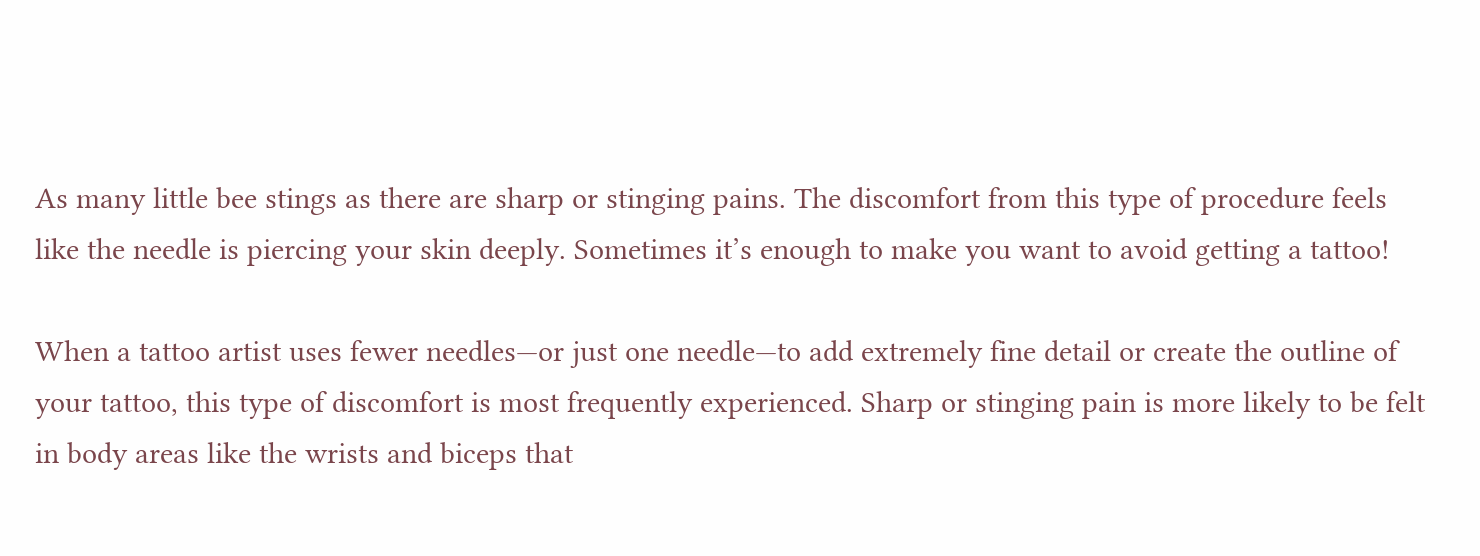As many little bee stings as there are sharp or stinging pains. The discomfort from this type of procedure feels like the needle is piercing your skin deeply. Sometimes it’s enough to make you want to avoid getting a tattoo!

When a tattoo artist uses fewer needles—or just one needle—to add extremely fine detail or create the outline of your tattoo, this type of discomfort is most frequently experienced. Sharp or stinging pain is more likely to be felt in body areas like the wrists and biceps that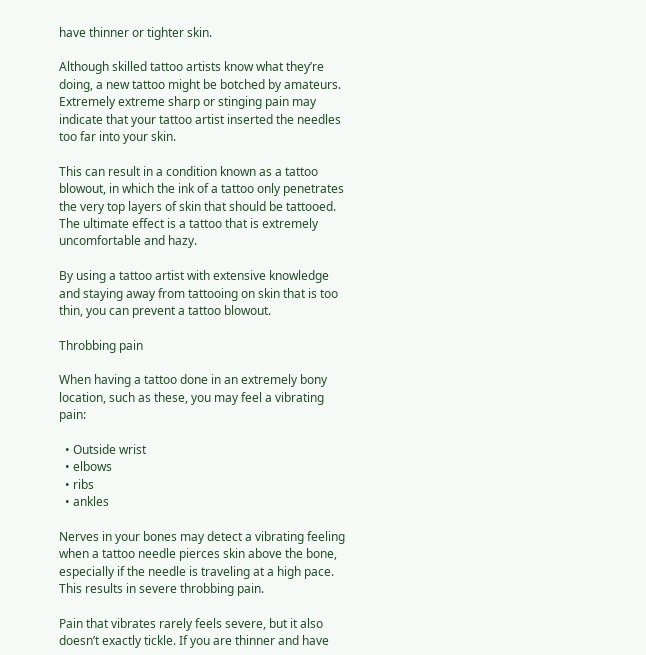have thinner or tighter skin.

Although skilled tattoo artists know what they’re doing, a new tattoo might be botched by amateurs. Extremely extreme sharp or stinging pain may indicate that your tattoo artist inserted the needles too far into your skin.

This can result in a condition known as a tattoo blowout, in which the ink of a tattoo only penetrates the very top layers of skin that should be tattooed. The ultimate effect is a tattoo that is extremely uncomfortable and hazy.

By using a tattoo artist with extensive knowledge and staying away from tattooing on skin that is too thin, you can prevent a tattoo blowout.

Throbbing pain

When having a tattoo done in an extremely bony location, such as these, you may feel a vibrating pain:

  • Outside wrist
  • elbows
  • ribs
  • ankles

Nerves in your bones may detect a vibrating feeling when a tattoo needle pierces skin above the bone, especially if the needle is traveling at a high pace. This results in severe throbbing pain.

Pain that vibrates rarely feels severe, but it also doesn’t exactly tickle. If you are thinner and have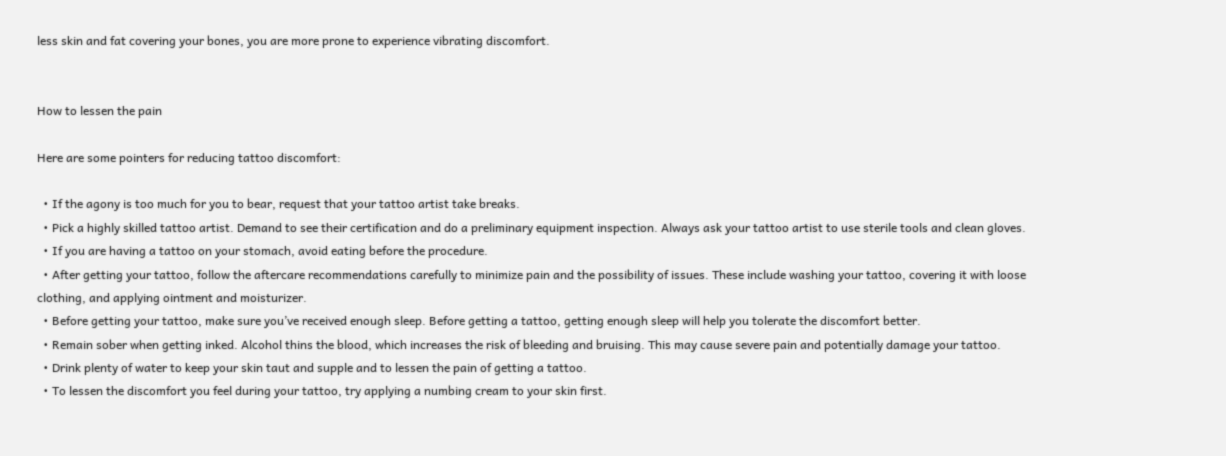less skin and fat covering your bones, you are more prone to experience vibrating discomfort.


How to lessen the pain

Here are some pointers for reducing tattoo discomfort:

  • If the agony is too much for you to bear, request that your tattoo artist take breaks.
  • Pick a highly skilled tattoo artist. Demand to see their certification and do a preliminary equipment inspection. Always ask your tattoo artist to use sterile tools and clean gloves.
  • If you are having a tattoo on your stomach, avoid eating before the procedure.
  • After getting your tattoo, follow the aftercare recommendations carefully to minimize pain and the possibility of issues. These include washing your tattoo, covering it with loose clothing, and applying ointment and moisturizer.
  • Before getting your tattoo, make sure you’ve received enough sleep. Before getting a tattoo, getting enough sleep will help you tolerate the discomfort better.
  • Remain sober when getting inked. Alcohol thins the blood, which increases the risk of bleeding and bruising. This may cause severe pain and potentially damage your tattoo.
  • Drink plenty of water to keep your skin taut and supple and to lessen the pain of getting a tattoo.
  • To lessen the discomfort you feel during your tattoo, try applying a numbing cream to your skin first.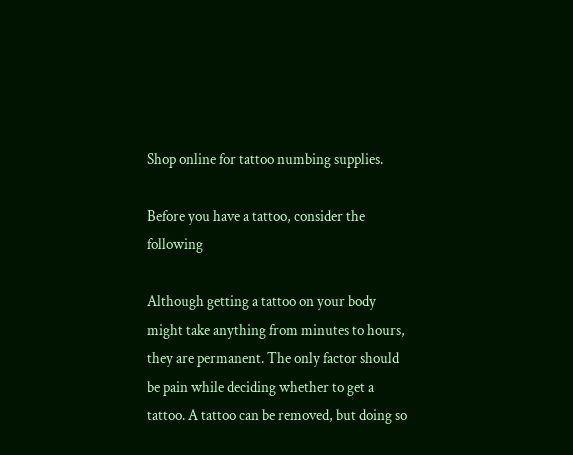Shop online for tattoo numbing supplies.

Before you have a tattoo, consider the following

Although getting a tattoo on your body might take anything from minutes to hours, they are permanent. The only factor should be pain while deciding whether to get a tattoo. A tattoo can be removed, but doing so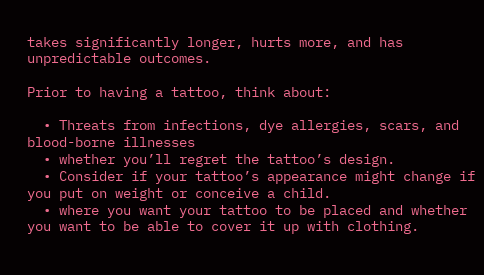takes significantly longer, hurts more, and has unpredictable outcomes.

Prior to having a tattoo, think about:

  • Threats from infections, dye allergies, scars, and blood-borne illnesses
  • whether you’ll regret the tattoo’s design.
  • Consider if your tattoo’s appearance might change if you put on weight or conceive a child.
  • where you want your tattoo to be placed and whether you want to be able to cover it up with clothing.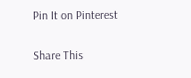Pin It on Pinterest

Share This